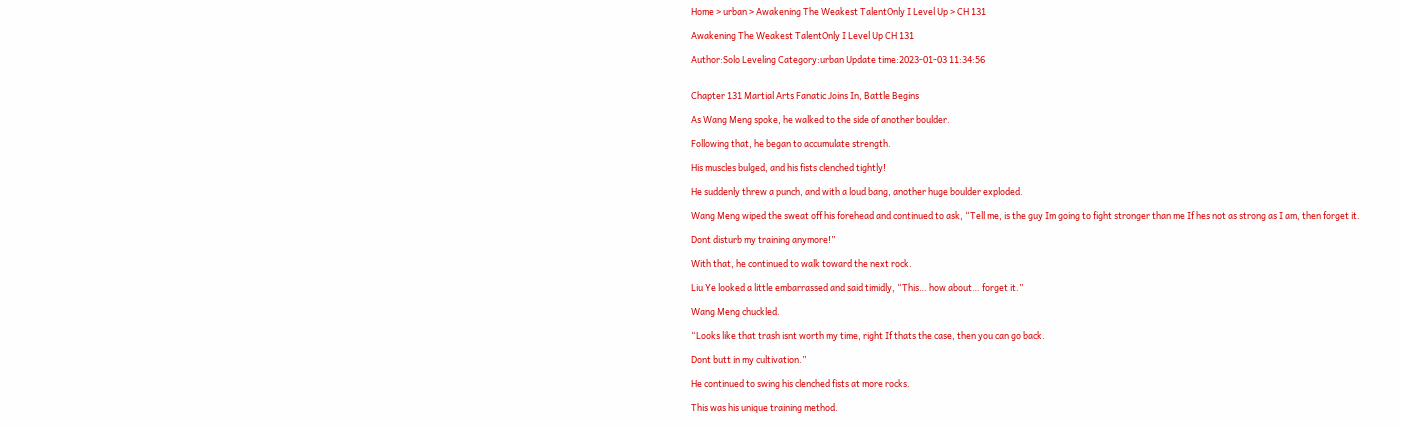Home > urban > Awakening The Weakest TalentOnly I Level Up > CH 131

Awakening The Weakest TalentOnly I Level Up CH 131

Author:Solo Leveling Category:urban Update time:2023-01-03 11:34:56


Chapter 131 Martial Arts Fanatic Joins In, Battle Begins

As Wang Meng spoke, he walked to the side of another boulder.

Following that, he began to accumulate strength.

His muscles bulged, and his fists clenched tightly!

He suddenly threw a punch, and with a loud bang, another huge boulder exploded.

Wang Meng wiped the sweat off his forehead and continued to ask, “Tell me, is the guy Im going to fight stronger than me If hes not as strong as I am, then forget it.

Dont disturb my training anymore!”

With that, he continued to walk toward the next rock.

Liu Ye looked a little embarrassed and said timidly, “This… how about… forget it.”

Wang Meng chuckled.

“Looks like that trash isnt worth my time, right If thats the case, then you can go back.

Dont butt in my cultivation.”

He continued to swing his clenched fists at more rocks.

This was his unique training method.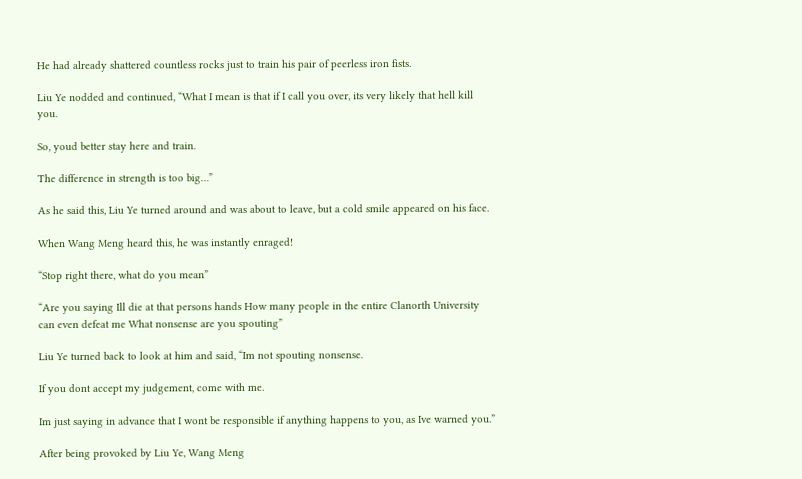He had already shattered countless rocks just to train his pair of peerless iron fists.

Liu Ye nodded and continued, “What I mean is that if I call you over, its very likely that hell kill you.

So, youd better stay here and train.

The difference in strength is too big…”

As he said this, Liu Ye turned around and was about to leave, but a cold smile appeared on his face.

When Wang Meng heard this, he was instantly enraged!

“Stop right there, what do you mean”

“Are you saying Ill die at that persons hands How many people in the entire Clanorth University can even defeat me What nonsense are you spouting”

Liu Ye turned back to look at him and said, “Im not spouting nonsense.

If you dont accept my judgement, come with me.

Im just saying in advance that I wont be responsible if anything happens to you, as Ive warned you.”

After being provoked by Liu Ye, Wang Meng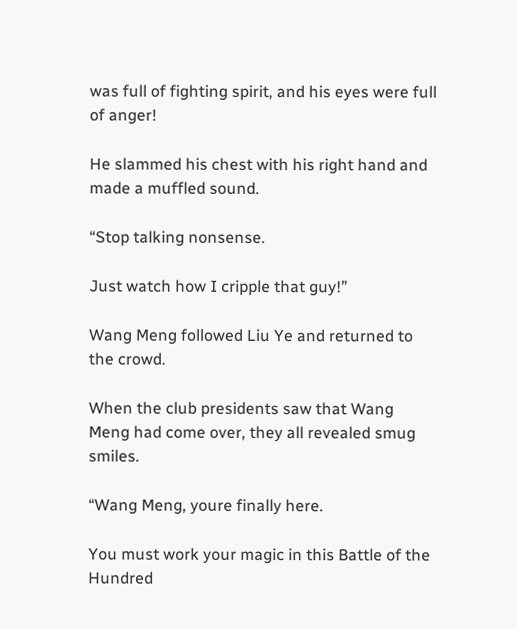was full of fighting spirit, and his eyes were full of anger!

He slammed his chest with his right hand and made a muffled sound.

“Stop talking nonsense.

Just watch how I cripple that guy!”

Wang Meng followed Liu Ye and returned to the crowd.

When the club presidents saw that Wang Meng had come over, they all revealed smug smiles.

“Wang Meng, youre finally here.

You must work your magic in this Battle of the Hundred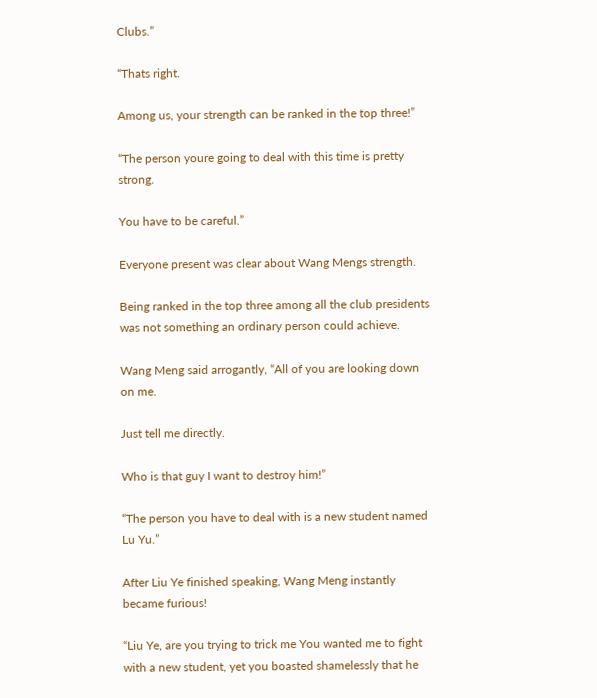Clubs.”

“Thats right.

Among us, your strength can be ranked in the top three!”

“The person youre going to deal with this time is pretty strong.

You have to be careful.”

Everyone present was clear about Wang Mengs strength.

Being ranked in the top three among all the club presidents was not something an ordinary person could achieve.

Wang Meng said arrogantly, “All of you are looking down on me.

Just tell me directly.

Who is that guy I want to destroy him!”

“The person you have to deal with is a new student named Lu Yu.”

After Liu Ye finished speaking, Wang Meng instantly became furious!

“Liu Ye, are you trying to trick me You wanted me to fight with a new student, yet you boasted shamelessly that he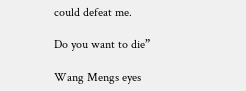could defeat me.

Do you want to die”

Wang Mengs eyes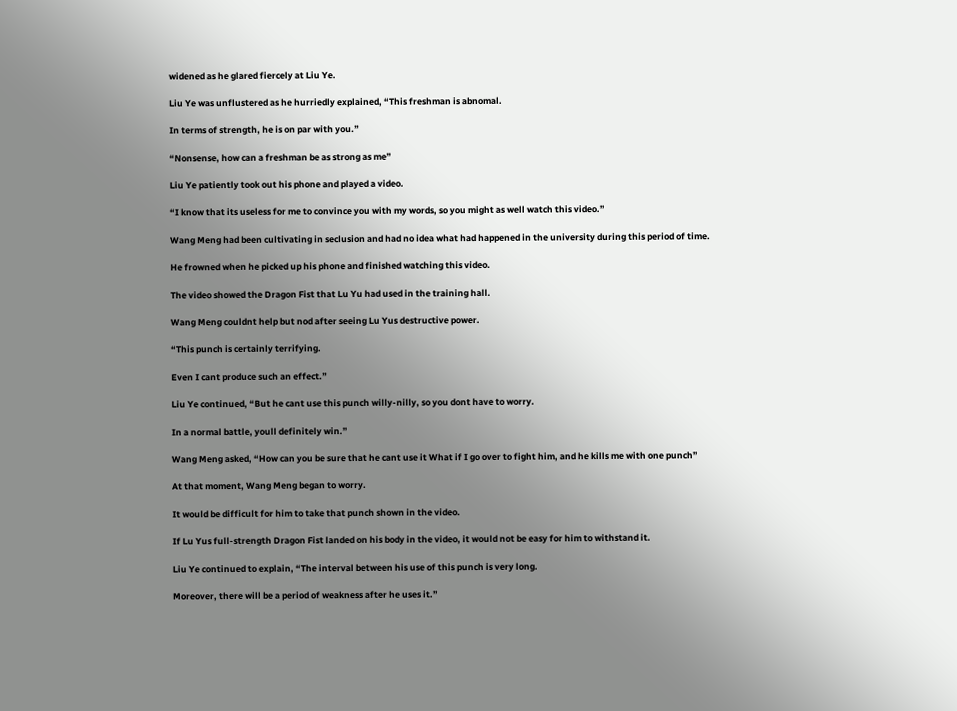widened as he glared fiercely at Liu Ye.

Liu Ye was unflustered as he hurriedly explained, “This freshman is abnomal.

In terms of strength, he is on par with you.”

“Nonsense, how can a freshman be as strong as me”

Liu Ye patiently took out his phone and played a video.

“I know that its useless for me to convince you with my words, so you might as well watch this video.”

Wang Meng had been cultivating in seclusion and had no idea what had happened in the university during this period of time.

He frowned when he picked up his phone and finished watching this video.

The video showed the Dragon Fist that Lu Yu had used in the training hall.

Wang Meng couldnt help but nod after seeing Lu Yus destructive power.

“This punch is certainly terrifying.

Even I cant produce such an effect.”

Liu Ye continued, “But he cant use this punch willy-nilly, so you dont have to worry.

In a normal battle, youll definitely win.”

Wang Meng asked, “How can you be sure that he cant use it What if I go over to fight him, and he kills me with one punch”

At that moment, Wang Meng began to worry.

It would be difficult for him to take that punch shown in the video.

If Lu Yus full-strength Dragon Fist landed on his body in the video, it would not be easy for him to withstand it.

Liu Ye continued to explain, “The interval between his use of this punch is very long.

Moreover, there will be a period of weakness after he uses it.”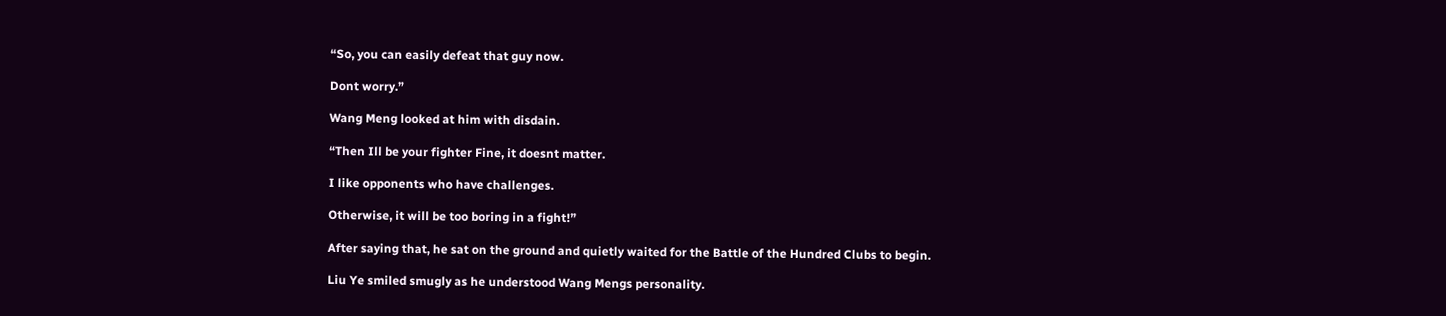“So, you can easily defeat that guy now.

Dont worry.”

Wang Meng looked at him with disdain.

“Then Ill be your fighter Fine, it doesnt matter.

I like opponents who have challenges.

Otherwise, it will be too boring in a fight!”

After saying that, he sat on the ground and quietly waited for the Battle of the Hundred Clubs to begin.

Liu Ye smiled smugly as he understood Wang Mengs personality.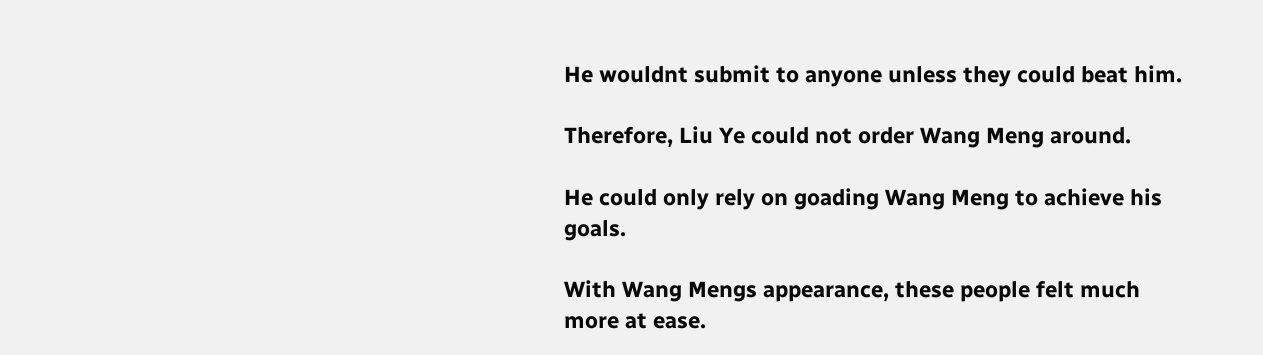He wouldnt submit to anyone unless they could beat him.

Therefore, Liu Ye could not order Wang Meng around.

He could only rely on goading Wang Meng to achieve his goals.

With Wang Mengs appearance, these people felt much more at ease.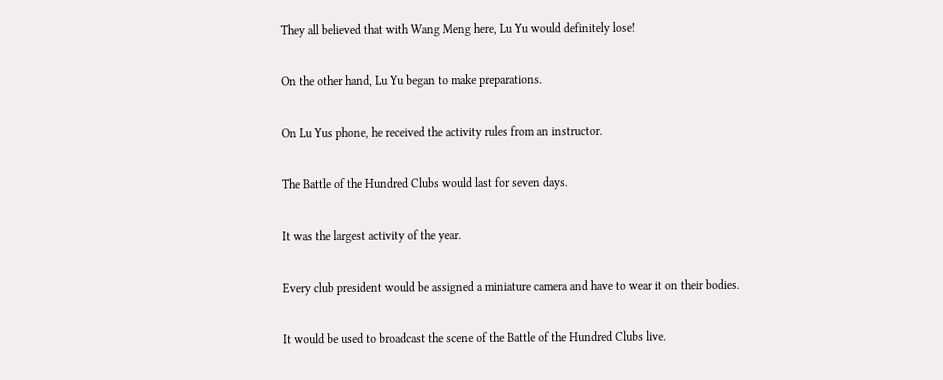They all believed that with Wang Meng here, Lu Yu would definitely lose!

On the other hand, Lu Yu began to make preparations.

On Lu Yus phone, he received the activity rules from an instructor.

The Battle of the Hundred Clubs would last for seven days.

It was the largest activity of the year.

Every club president would be assigned a miniature camera and have to wear it on their bodies.

It would be used to broadcast the scene of the Battle of the Hundred Clubs live.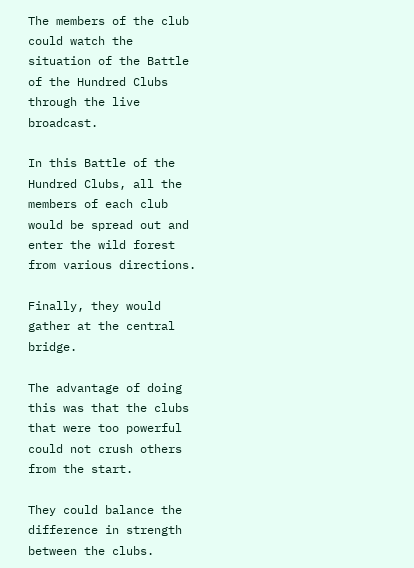The members of the club could watch the situation of the Battle of the Hundred Clubs through the live broadcast.

In this Battle of the Hundred Clubs, all the members of each club would be spread out and enter the wild forest from various directions.

Finally, they would gather at the central bridge.

The advantage of doing this was that the clubs that were too powerful could not crush others from the start.

They could balance the difference in strength between the clubs.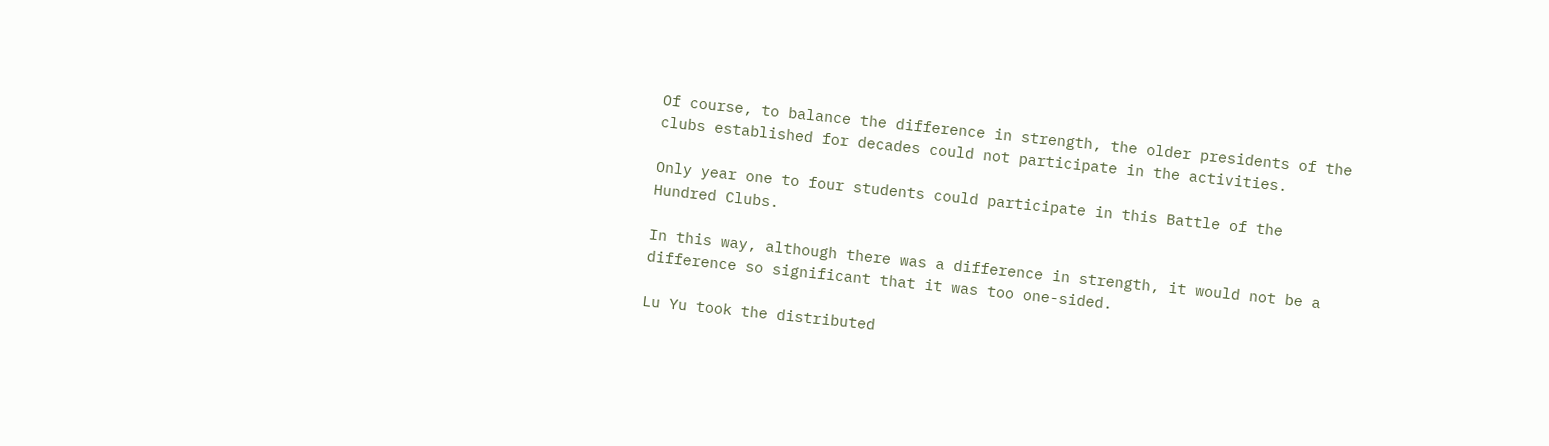Of course, to balance the difference in strength, the older presidents of the clubs established for decades could not participate in the activities.

Only year one to four students could participate in this Battle of the Hundred Clubs.

In this way, although there was a difference in strength, it would not be a difference so significant that it was too one-sided.

Lu Yu took the distributed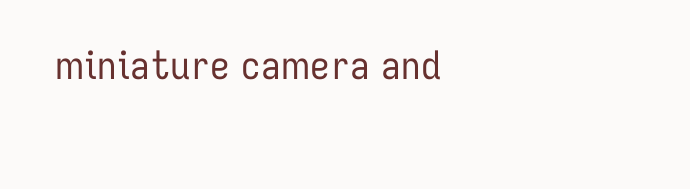miniature camera and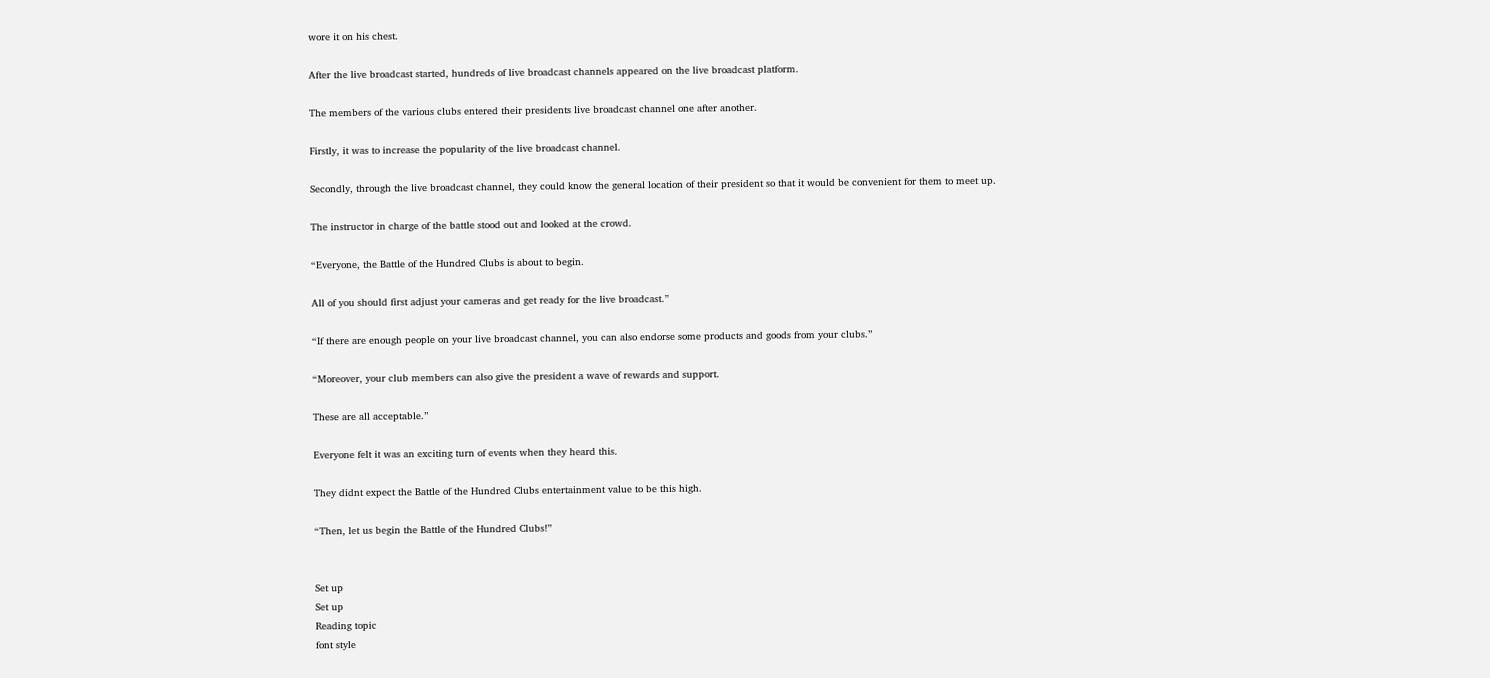wore it on his chest.

After the live broadcast started, hundreds of live broadcast channels appeared on the live broadcast platform.

The members of the various clubs entered their presidents live broadcast channel one after another.

Firstly, it was to increase the popularity of the live broadcast channel.

Secondly, through the live broadcast channel, they could know the general location of their president so that it would be convenient for them to meet up.

The instructor in charge of the battle stood out and looked at the crowd.

“Everyone, the Battle of the Hundred Clubs is about to begin.

All of you should first adjust your cameras and get ready for the live broadcast.”

“If there are enough people on your live broadcast channel, you can also endorse some products and goods from your clubs.”

“Moreover, your club members can also give the president a wave of rewards and support.

These are all acceptable.”

Everyone felt it was an exciting turn of events when they heard this.

They didnt expect the Battle of the Hundred Clubs entertainment value to be this high.

“Then, let us begin the Battle of the Hundred Clubs!”


Set up
Set up
Reading topic
font style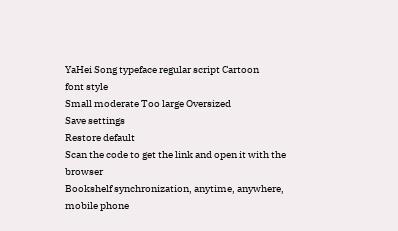YaHei Song typeface regular script Cartoon
font style
Small moderate Too large Oversized
Save settings
Restore default
Scan the code to get the link and open it with the browser
Bookshelf synchronization, anytime, anywhere, mobile phone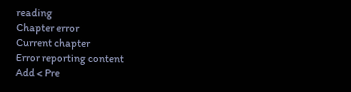reading
Chapter error
Current chapter
Error reporting content
Add < Pre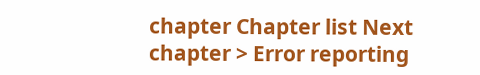chapter Chapter list Next chapter > Error reporting